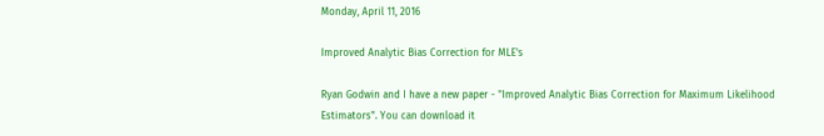Monday, April 11, 2016

Improved Analytic Bias Correction for MLE's

Ryan Godwin and I have a new paper - "Improved Analytic Bias Correction for Maximum Likelihood Estimators". You can download it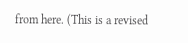from here. (This is a revised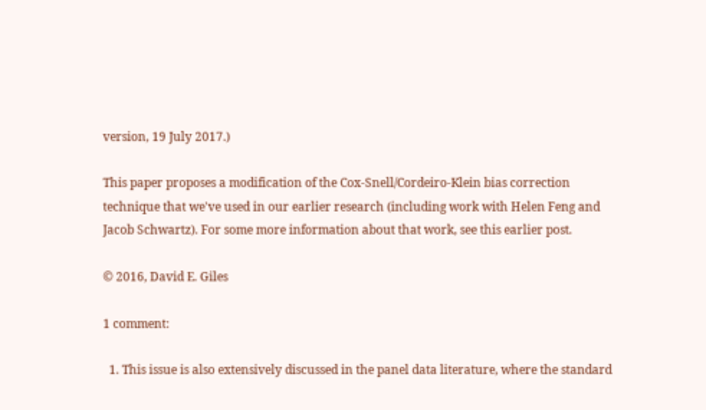version, 19 July 2017.)

This paper proposes a modification of the Cox-Snell/Cordeiro-Klein bias correction technique that we've used in our earlier research (including work with Helen Feng and Jacob Schwartz). For some more information about that work, see this earlier post.

© 2016, David E. Giles

1 comment:

  1. This issue is also extensively discussed in the panel data literature, where the standard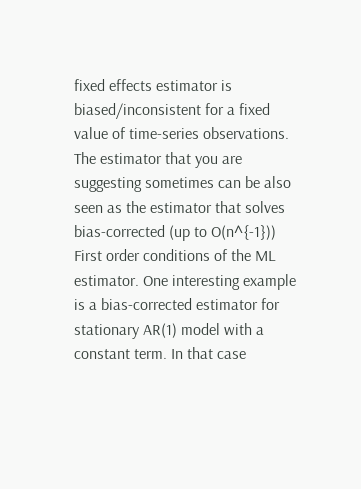fixed effects estimator is biased/inconsistent for a fixed value of time-series observations. The estimator that you are suggesting sometimes can be also seen as the estimator that solves bias-corrected (up to O(n^{-1})) First order conditions of the ML estimator. One interesting example is a bias-corrected estimator for stationary AR(1) model with a constant term. In that case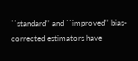``standard'' and ``improved'' bias-corrected estimators have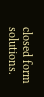closed form solutions.